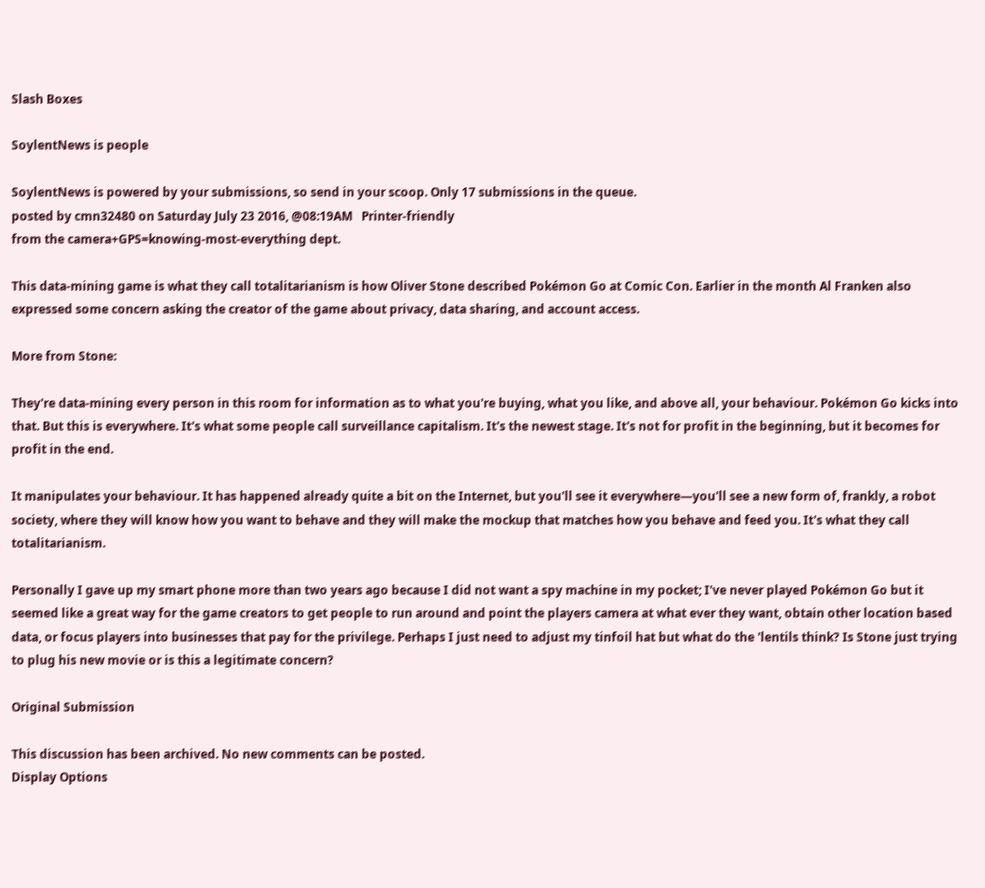Slash Boxes

SoylentNews is people

SoylentNews is powered by your submissions, so send in your scoop. Only 17 submissions in the queue.
posted by cmn32480 on Saturday July 23 2016, @08:19AM   Printer-friendly
from the camera+GPS=knowing-most-everything dept.

This data-mining game is what they call totalitarianism is how Oliver Stone described Pokémon Go at Comic Con. Earlier in the month Al Franken also expressed some concern asking the creator of the game about privacy, data sharing, and account access.

More from Stone:

They're data-mining every person in this room for information as to what you're buying, what you like, and above all, your behaviour. Pokémon Go kicks into that. But this is everywhere. It's what some people call surveillance capitalism. It's the newest stage. It's not for profit in the beginning, but it becomes for profit in the end.

It manipulates your behaviour. It has happened already quite a bit on the Internet, but you'll see it everywhere—you'll see a new form of, frankly, a robot society, where they will know how you want to behave and they will make the mockup that matches how you behave and feed you. It's what they call totalitarianism.

Personally I gave up my smart phone more than two years ago because I did not want a spy machine in my pocket; I've never played Pokémon Go but it seemed like a great way for the game creators to get people to run around and point the players camera at what ever they want, obtain other location based data, or focus players into businesses that pay for the privilege. Perhaps I just need to adjust my tinfoil hat but what do the 'lentils think? Is Stone just trying to plug his new movie or is this a legitimate concern?

Original Submission

This discussion has been archived. No new comments can be posted.
Display Options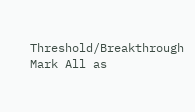Threshold/Breakthrough Mark All as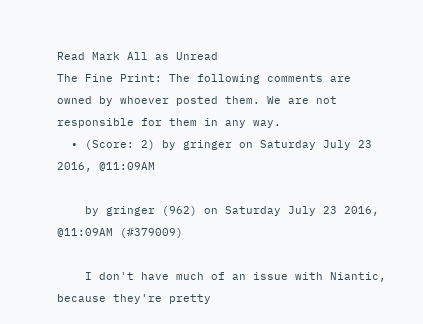Read Mark All as Unread
The Fine Print: The following comments are owned by whoever posted them. We are not responsible for them in any way.
  • (Score: 2) by gringer on Saturday July 23 2016, @11:09AM

    by gringer (962) on Saturday July 23 2016, @11:09AM (#379009)

    I don't have much of an issue with Niantic, because they're pretty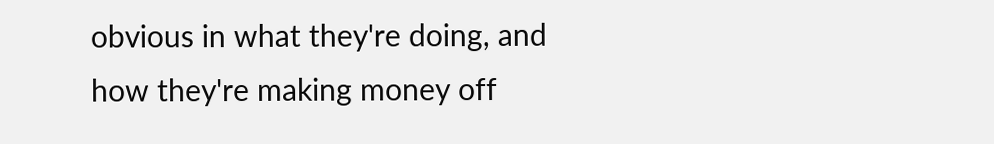obvious in what they're doing, and how they're making money off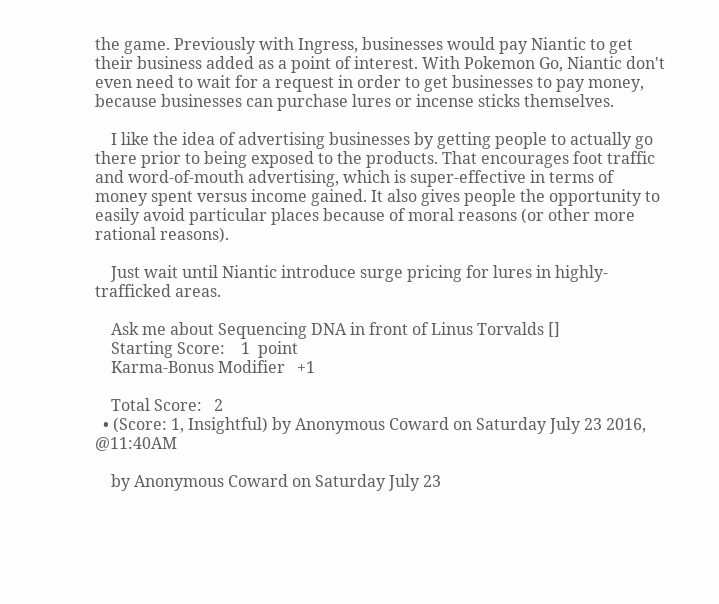the game. Previously with Ingress, businesses would pay Niantic to get their business added as a point of interest. With Pokemon Go, Niantic don't even need to wait for a request in order to get businesses to pay money, because businesses can purchase lures or incense sticks themselves.

    I like the idea of advertising businesses by getting people to actually go there prior to being exposed to the products. That encourages foot traffic and word-of-mouth advertising, which is super-effective in terms of money spent versus income gained. It also gives people the opportunity to easily avoid particular places because of moral reasons (or other more rational reasons).

    Just wait until Niantic introduce surge pricing for lures in highly-trafficked areas.

    Ask me about Sequencing DNA in front of Linus Torvalds []
    Starting Score:    1  point
    Karma-Bonus Modifier   +1

    Total Score:   2
  • (Score: 1, Insightful) by Anonymous Coward on Saturday July 23 2016, @11:40AM

    by Anonymous Coward on Saturday July 23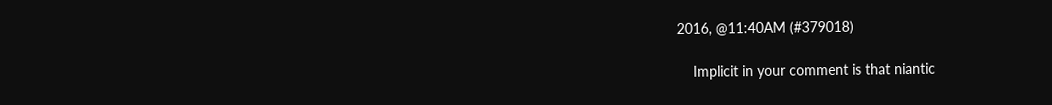2016, @11:40AM (#379018)

    Implicit in your comment is that niantic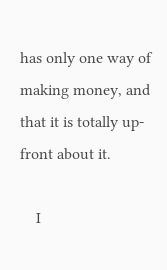has only one way of making money, and that it is totally up-front about it.

    I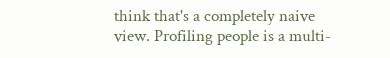think that's a completely naive view. Profiling people is a multi-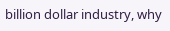billion dollar industry, why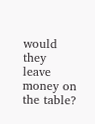would they leave money on the table?